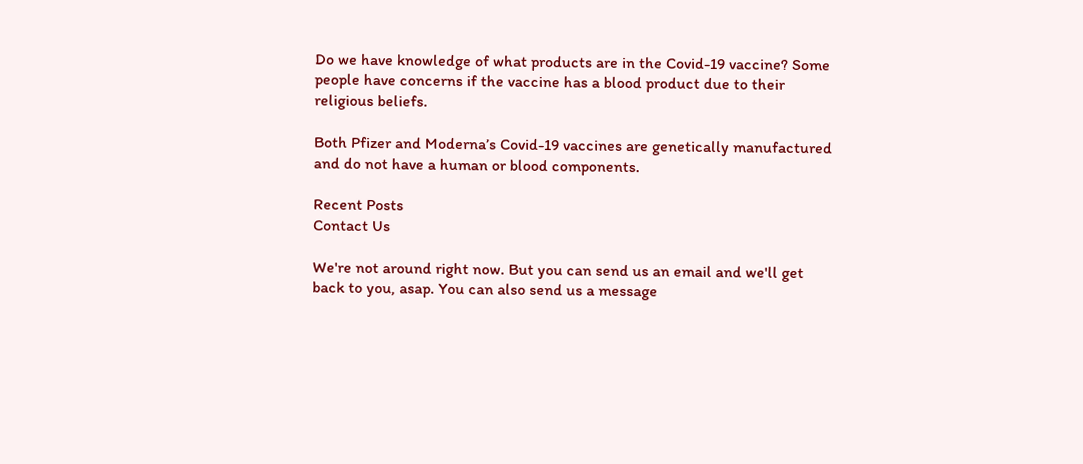Do we have knowledge of what products are in the Covid-19 vaccine? Some people have concerns if the vaccine has a blood product due to their religious beliefs.

Both Pfizer and Moderna’s Covid-19 vaccines are genetically manufactured and do not have a human or blood components.

Recent Posts
Contact Us

We're not around right now. But you can send us an email and we'll get back to you, asap. You can also send us a message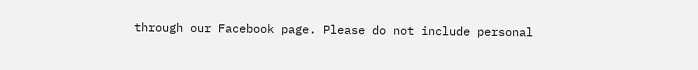through our Facebook page. Please do not include personal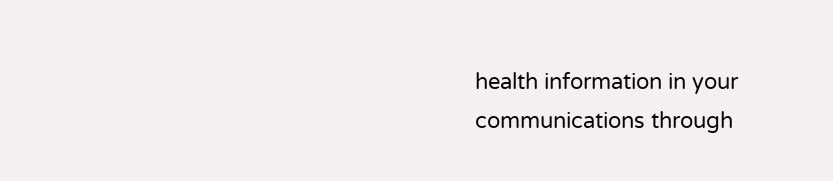health information in your communications through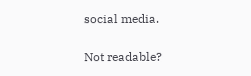social media.

Not readable?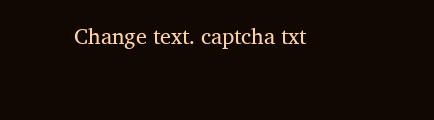Change text. captcha txt